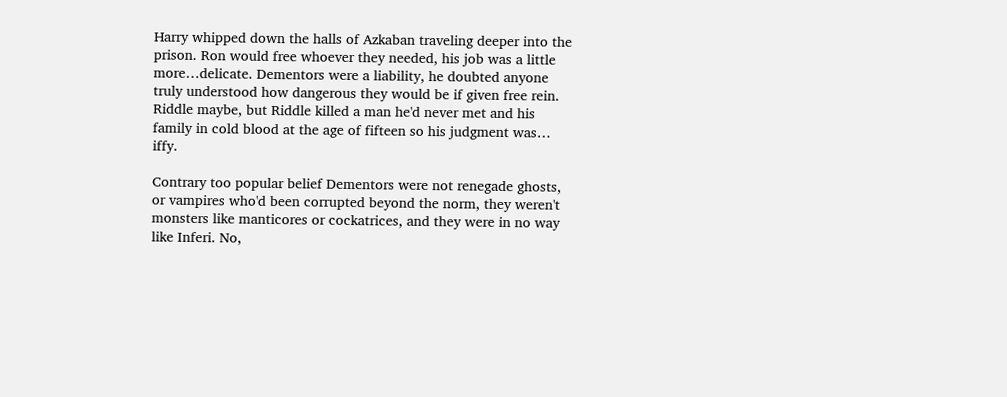Harry whipped down the halls of Azkaban traveling deeper into the prison. Ron would free whoever they needed, his job was a little more…delicate. Dementors were a liability, he doubted anyone truly understood how dangerous they would be if given free rein. Riddle maybe, but Riddle killed a man he'd never met and his family in cold blood at the age of fifteen so his judgment was… iffy.

Contrary too popular belief Dementors were not renegade ghosts, or vampires who'd been corrupted beyond the norm, they weren't monsters like manticores or cockatrices, and they were in no way like Inferi. No,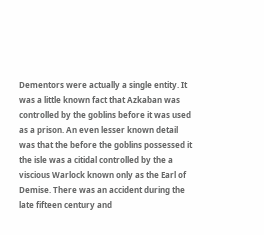Dementors were actually a single entity. It was a little known fact that Azkaban was controlled by the goblins before it was used as a prison. An even lesser known detail was that the before the goblins possessed it the isle was a citidal controlled by the a viscious Warlock known only as the Earl of Demise. There was an accident during the late fifteen century and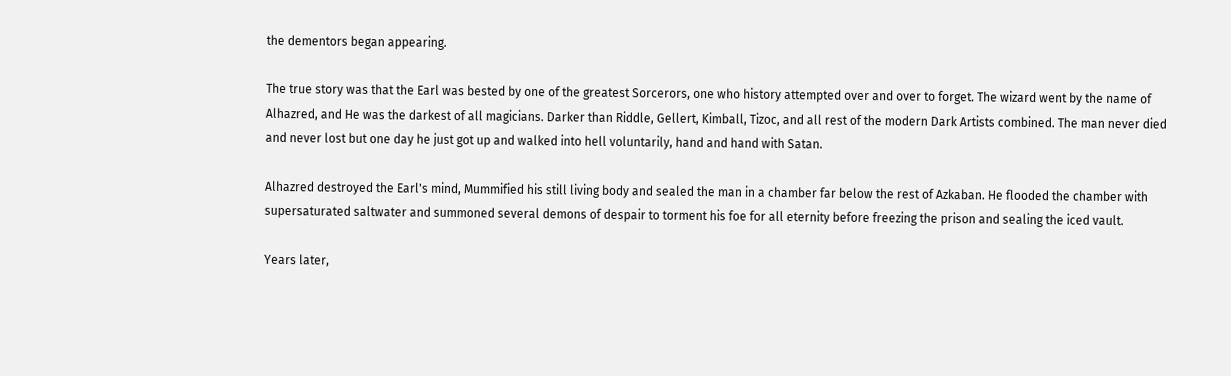the dementors began appearing.

The true story was that the Earl was bested by one of the greatest Sorcerors, one who history attempted over and over to forget. The wizard went by the name of Alhazred, and He was the darkest of all magicians. Darker than Riddle, Gellert, Kimball, Tizoc, and all rest of the modern Dark Artists combined. The man never died and never lost but one day he just got up and walked into hell voluntarily, hand and hand with Satan.

Alhazred destroyed the Earl's mind, Mummified his still living body and sealed the man in a chamber far below the rest of Azkaban. He flooded the chamber with supersaturated saltwater and summoned several demons of despair to torment his foe for all eternity before freezing the prison and sealing the iced vault.

Years later,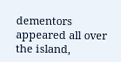dementors appeared all over the island,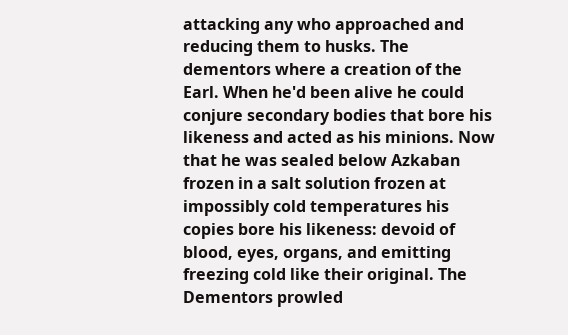attacking any who approached and reducing them to husks. The dementors where a creation of the Earl. When he'd been alive he could conjure secondary bodies that bore his likeness and acted as his minions. Now that he was sealed below Azkaban frozen in a salt solution frozen at impossibly cold temperatures his copies bore his likeness: devoid of blood, eyes, organs, and emitting freezing cold like their original. The Dementors prowled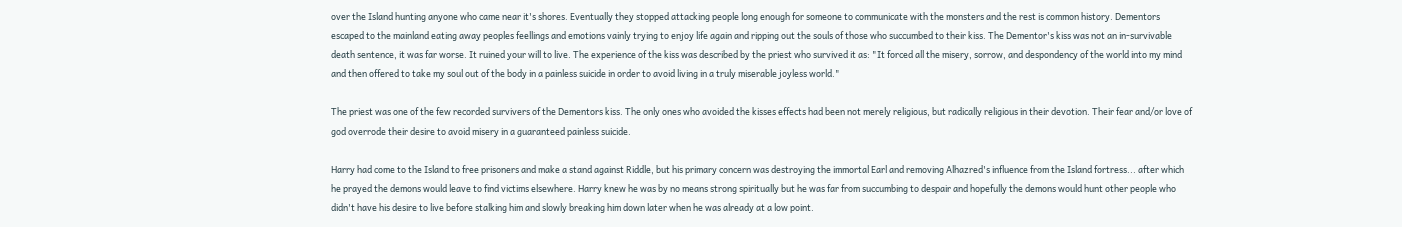over the Island hunting anyone who came near it's shores. Eventually they stopped attacking people long enough for someone to communicate with the monsters and the rest is common history. Dementors escaped to the mainland eating away peoples feellings and emotions vainly trying to enjoy life again and ripping out the souls of those who succumbed to their kiss. The Dementor's kiss was not an in-survivable death sentence, it was far worse. It ruined your will to live. The experience of the kiss was described by the priest who survived it as: "It forced all the misery, sorrow, and despondency of the world into my mind and then offered to take my soul out of the body in a painless suicide in order to avoid living in a truly miserable joyless world."

The priest was one of the few recorded survivers of the Dementors kiss. The only ones who avoided the kisses effects had been not merely religious, but radically religious in their devotion. Their fear and/or love of god overrode their desire to avoid misery in a guaranteed painless suicide.

Harry had come to the Island to free prisoners and make a stand against Riddle, but his primary concern was destroying the immortal Earl and removing Alhazred's influence from the Island fortress... after which he prayed the demons would leave to find victims elsewhere. Harry knew he was by no means strong spiritually but he was far from succumbing to despair and hopefully the demons would hunt other people who didn't have his desire to live before stalking him and slowly breaking him down later when he was already at a low point.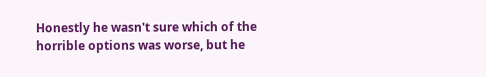Honestly he wasn't sure which of the horrible options was worse, but he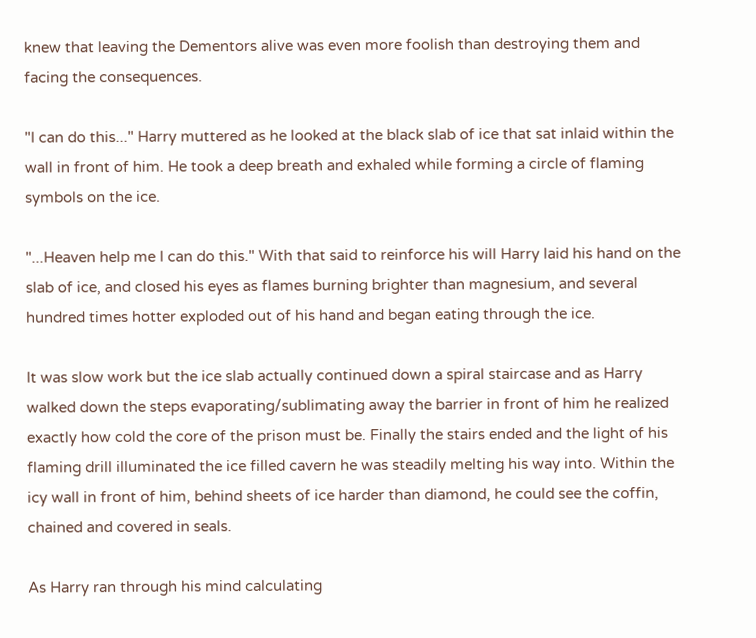knew that leaving the Dementors alive was even more foolish than destroying them and facing the consequences.

"I can do this..." Harry muttered as he looked at the black slab of ice that sat inlaid within the wall in front of him. He took a deep breath and exhaled while forming a circle of flaming symbols on the ice.

"...Heaven help me I can do this." With that said to reinforce his will Harry laid his hand on the slab of ice, and closed his eyes as flames burning brighter than magnesium, and several hundred times hotter exploded out of his hand and began eating through the ice.

It was slow work but the ice slab actually continued down a spiral staircase and as Harry walked down the steps evaporating/sublimating away the barrier in front of him he realized exactly how cold the core of the prison must be. Finally the stairs ended and the light of his flaming drill illuminated the ice filled cavern he was steadily melting his way into. Within the icy wall in front of him, behind sheets of ice harder than diamond, he could see the coffin, chained and covered in seals.

As Harry ran through his mind calculating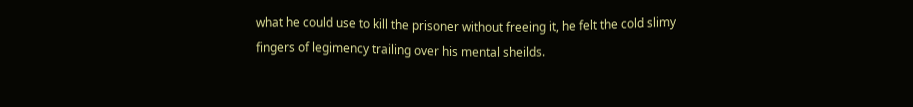what he could use to kill the prisoner without freeing it, he felt the cold slimy fingers of legimency trailing over his mental sheilds.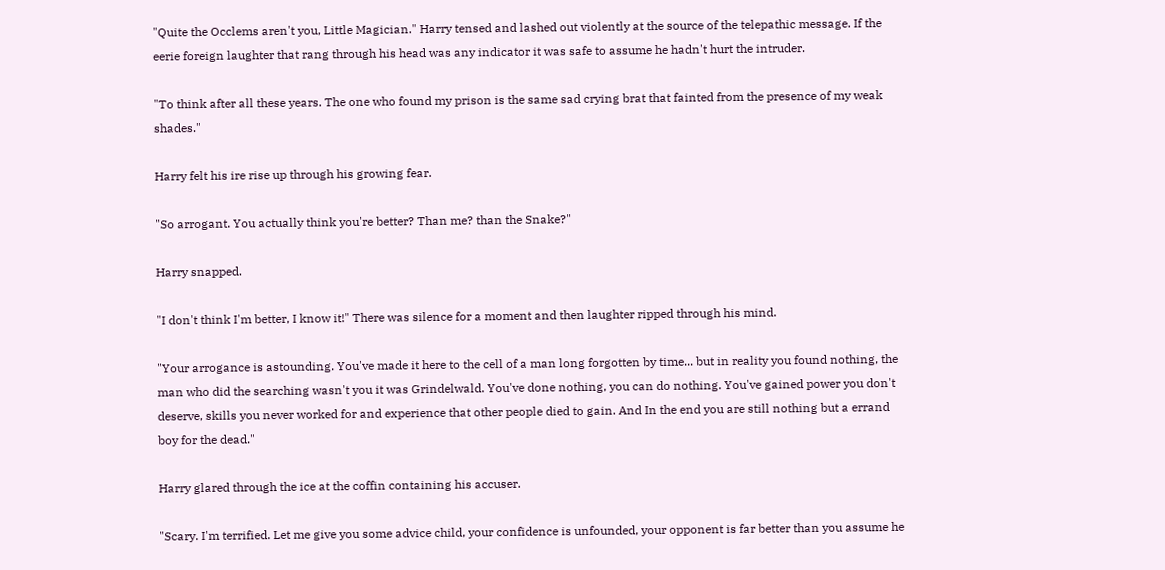"Quite the Occlems aren't you, Little Magician." Harry tensed and lashed out violently at the source of the telepathic message. If the eerie foreign laughter that rang through his head was any indicator it was safe to assume he hadn't hurt the intruder.

"To think after all these years. The one who found my prison is the same sad crying brat that fainted from the presence of my weak shades."

Harry felt his ire rise up through his growing fear.

"So arrogant. You actually think you're better? Than me? than the Snake?"

Harry snapped.

"I don't think I'm better, I know it!" There was silence for a moment and then laughter ripped through his mind.

"Your arrogance is astounding. You've made it here to the cell of a man long forgotten by time... but in reality you found nothing, the man who did the searching wasn't you it was Grindelwald. You've done nothing, you can do nothing. You've gained power you don't deserve, skills you never worked for and experience that other people died to gain. And In the end you are still nothing but a errand boy for the dead."

Harry glared through the ice at the coffin containing his accuser.

"Scary. I'm terrified. Let me give you some advice child, your confidence is unfounded, your opponent is far better than you assume he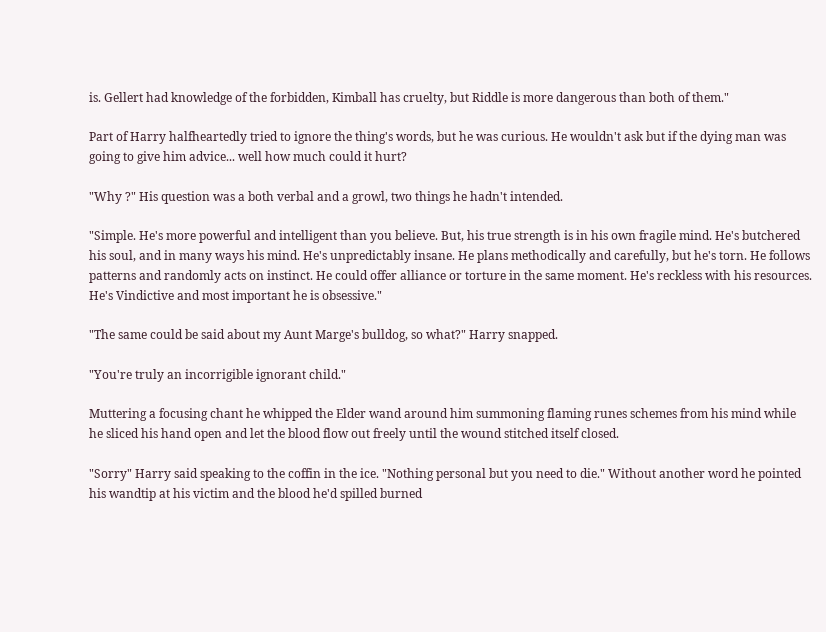is. Gellert had knowledge of the forbidden, Kimball has cruelty, but Riddle is more dangerous than both of them."

Part of Harry halfheartedly tried to ignore the thing's words, but he was curious. He wouldn't ask but if the dying man was going to give him advice... well how much could it hurt?

"Why ?" His question was a both verbal and a growl, two things he hadn't intended.

"Simple. He's more powerful and intelligent than you believe. But, his true strength is in his own fragile mind. He's butchered his soul, and in many ways his mind. He's unpredictably insane. He plans methodically and carefully, but he's torn. He follows patterns and randomly acts on instinct. He could offer alliance or torture in the same moment. He's reckless with his resources. He's Vindictive and most important he is obsessive."

"The same could be said about my Aunt Marge's bulldog, so what?" Harry snapped.

"You're truly an incorrigible ignorant child."

Muttering a focusing chant he whipped the Elder wand around him summoning flaming runes schemes from his mind while he sliced his hand open and let the blood flow out freely until the wound stitched itself closed.

"Sorry" Harry said speaking to the coffin in the ice. "Nothing personal but you need to die." Without another word he pointed his wandtip at his victim and the blood he'd spilled burned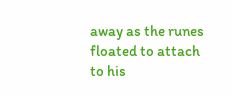away as the runes floated to attach to his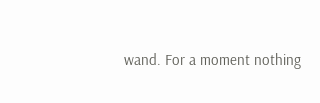wand. For a moment nothing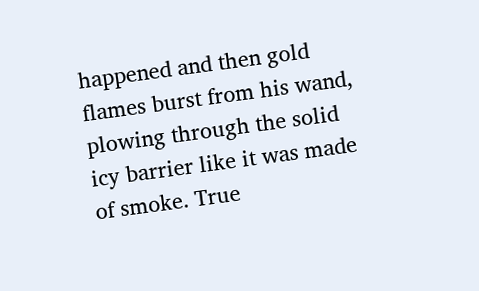happened and then gold flames burst from his wand, plowing through the solid icy barrier like it was made of smoke. True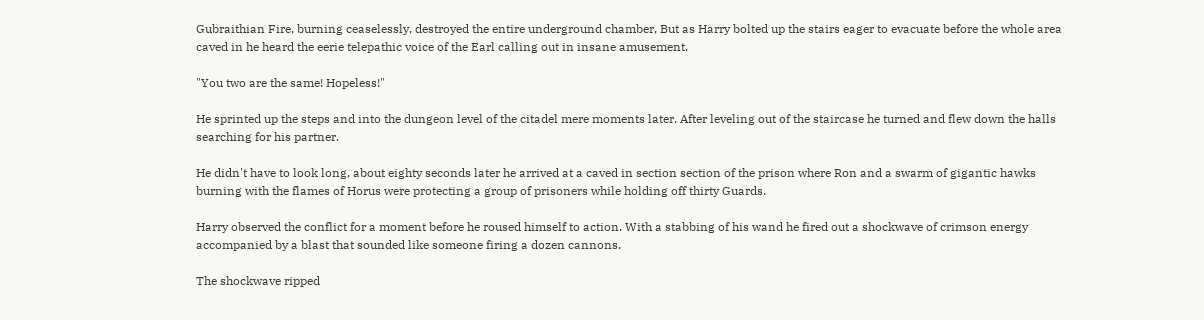Gubraithian Fire, burning ceaselessly, destroyed the entire underground chamber, But as Harry bolted up the stairs eager to evacuate before the whole area caved in he heard the eerie telepathic voice of the Earl calling out in insane amusement.

"You two are the same! Hopeless!"

He sprinted up the steps and into the dungeon level of the citadel mere moments later. After leveling out of the staircase he turned and flew down the halls searching for his partner.

He didn't have to look long, about eighty seconds later he arrived at a caved in section section of the prison where Ron and a swarm of gigantic hawks burning with the flames of Horus were protecting a group of prisoners while holding off thirty Guards.

Harry observed the conflict for a moment before he roused himself to action. With a stabbing of his wand he fired out a shockwave of crimson energy accompanied by a blast that sounded like someone firing a dozen cannons.

The shockwave ripped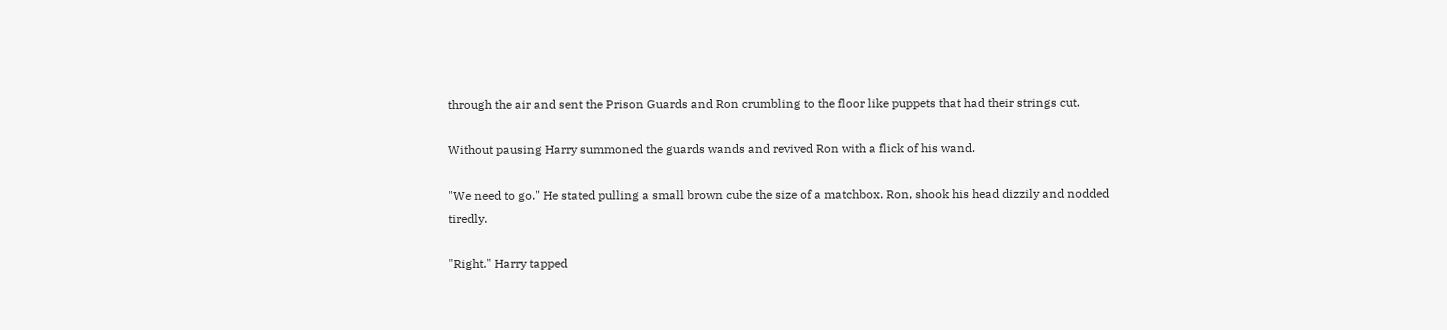through the air and sent the Prison Guards and Ron crumbling to the floor like puppets that had their strings cut.

Without pausing Harry summoned the guards wands and revived Ron with a flick of his wand.

"We need to go." He stated pulling a small brown cube the size of a matchbox. Ron, shook his head dizzily and nodded tiredly.

"Right." Harry tapped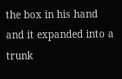the box in his hand and it expanded into a trunk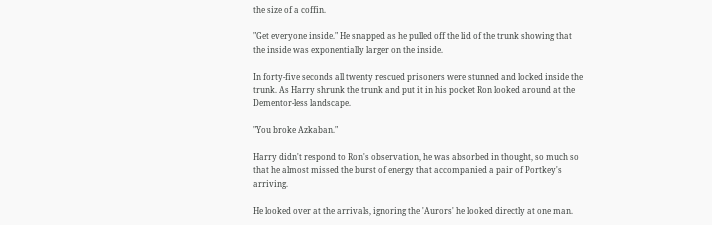the size of a coffin.

"Get everyone inside." He snapped as he pulled off the lid of the trunk showing that the inside was exponentially larger on the inside.

In forty-five seconds all twenty rescued prisoners were stunned and locked inside the trunk. As Harry shrunk the trunk and put it in his pocket Ron looked around at the Dementor-less landscape.

"You broke Azkaban."

Harry didn't respond to Ron's observation, he was absorbed in thought, so much so that he almost missed the burst of energy that accompanied a pair of Portkey's arriving.

He looked over at the arrivals, ignoring the 'Aurors' he looked directly at one man.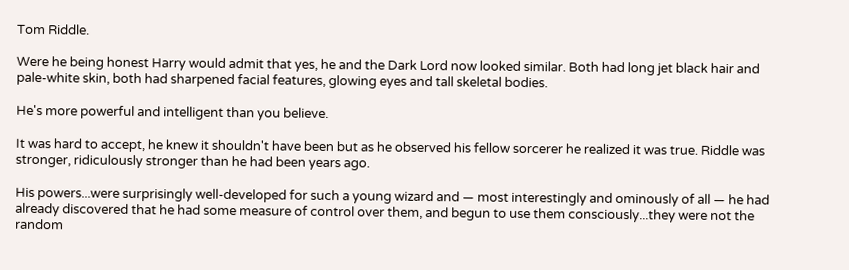Tom Riddle.

Were he being honest Harry would admit that yes, he and the Dark Lord now looked similar. Both had long jet black hair and pale-white skin, both had sharpened facial features, glowing eyes and tall skeletal bodies.

He's more powerful and intelligent than you believe.

It was hard to accept, he knew it shouldn't have been but as he observed his fellow sorcerer he realized it was true. Riddle was stronger, ridiculously stronger than he had been years ago.

His powers...were surprisingly well-developed for such a young wizard and — most interestingly and ominously of all — he had already discovered that he had some measure of control over them, and begun to use them consciously...they were not the random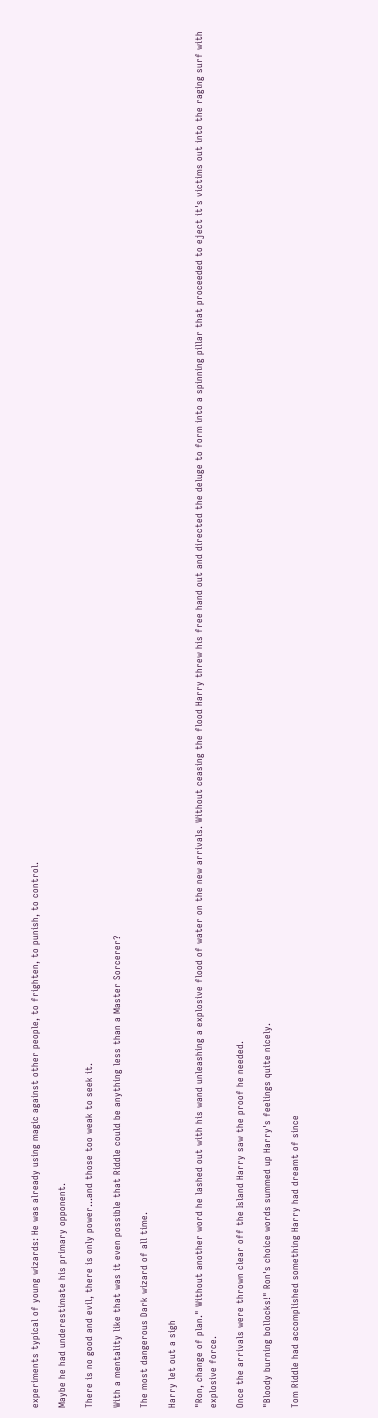experiments typical of young wizards: He was already using magic against other people, to frighten, to punish, to control.

Maybe he had underestimate his primary opponent.

There is no good and evil, there is only power...and those too weak to seek it.

With a mentality like that was it even possible that Riddle could be anything less than a Master Sorcerer?

The most dangerous Dark wizard of all time.

Harry let out a sigh

"Ron, change of plan." Without another word he lashed out with his wand unleashing a explosive flood of water on the new arrivals. Without ceasing the flood Harry threw his free hand out and directed the deluge to form into a spinning pillar that proceeded to eject it's victims out into the raging surf with explosive force.

Once the arrivals were thrown clear off the Island Harry saw the proof he needed.

"Bloody burning bollocks!" Ron's choice words summed up Harry's feelings quite nicely.

Tom Riddle had accomplished something Harry had dreamt of since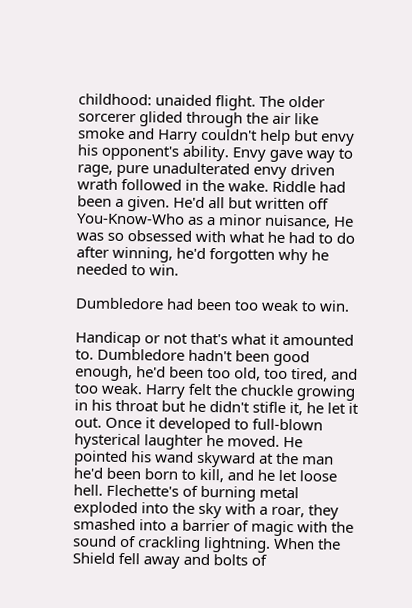childhood: unaided flight. The older sorcerer glided through the air like smoke and Harry couldn't help but envy his opponent's ability. Envy gave way to rage, pure unadulterated envy driven wrath followed in the wake. Riddle had been a given. He'd all but written off You-Know-Who as a minor nuisance, He was so obsessed with what he had to do after winning, he'd forgotten why he needed to win.

Dumbledore had been too weak to win.

Handicap or not that's what it amounted to. Dumbledore hadn't been good enough, he'd been too old, too tired, and too weak. Harry felt the chuckle growing in his throat but he didn't stifle it, he let it out. Once it developed to full-blown hysterical laughter he moved. He pointed his wand skyward at the man he'd been born to kill, and he let loose hell. Flechette's of burning metal exploded into the sky with a roar, they smashed into a barrier of magic with the sound of crackling lightning. When the Shield fell away and bolts of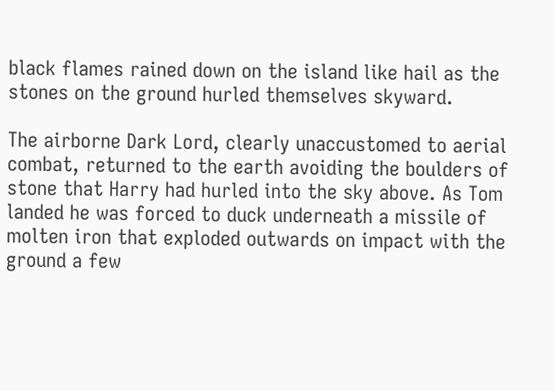black flames rained down on the island like hail as the stones on the ground hurled themselves skyward.

The airborne Dark Lord, clearly unaccustomed to aerial combat, returned to the earth avoiding the boulders of stone that Harry had hurled into the sky above. As Tom landed he was forced to duck underneath a missile of molten iron that exploded outwards on impact with the ground a few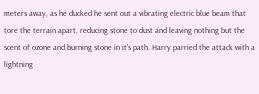meters away, as he ducked he sent out a vibrating electric blue beam that tore the terrain apart, reducing stone to dust and leaving nothing but the scent of ozone and burning stone in it's path. Harry parried the attack with a lightning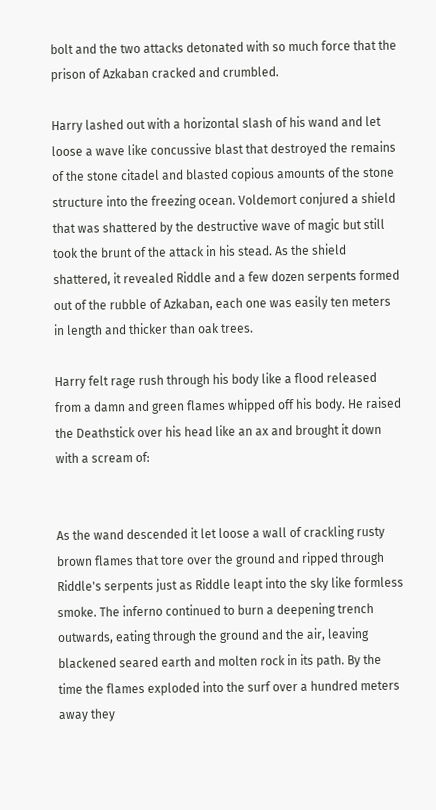bolt and the two attacks detonated with so much force that the prison of Azkaban cracked and crumbled.

Harry lashed out with a horizontal slash of his wand and let loose a wave like concussive blast that destroyed the remains of the stone citadel and blasted copious amounts of the stone structure into the freezing ocean. Voldemort conjured a shield that was shattered by the destructive wave of magic but still took the brunt of the attack in his stead. As the shield shattered, it revealed Riddle and a few dozen serpents formed out of the rubble of Azkaban, each one was easily ten meters in length and thicker than oak trees.

Harry felt rage rush through his body like a flood released from a damn and green flames whipped off his body. He raised the Deathstick over his head like an ax and brought it down with a scream of:


As the wand descended it let loose a wall of crackling rusty brown flames that tore over the ground and ripped through Riddle's serpents just as Riddle leapt into the sky like formless smoke. The inferno continued to burn a deepening trench outwards, eating through the ground and the air, leaving blackened seared earth and molten rock in its path. By the time the flames exploded into the surf over a hundred meters away they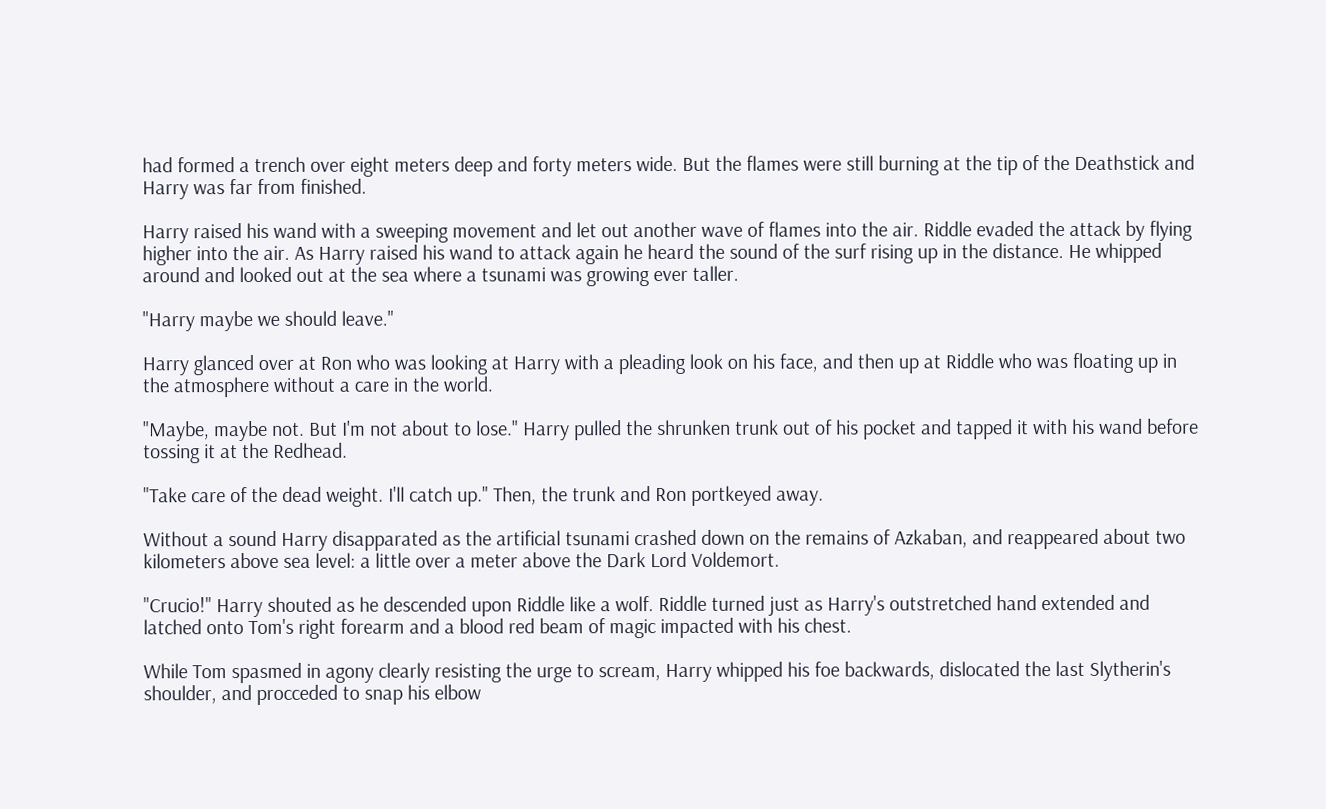had formed a trench over eight meters deep and forty meters wide. But the flames were still burning at the tip of the Deathstick and Harry was far from finished.

Harry raised his wand with a sweeping movement and let out another wave of flames into the air. Riddle evaded the attack by flying higher into the air. As Harry raised his wand to attack again he heard the sound of the surf rising up in the distance. He whipped around and looked out at the sea where a tsunami was growing ever taller.

"Harry maybe we should leave."

Harry glanced over at Ron who was looking at Harry with a pleading look on his face, and then up at Riddle who was floating up in the atmosphere without a care in the world.

"Maybe, maybe not. But I'm not about to lose." Harry pulled the shrunken trunk out of his pocket and tapped it with his wand before tossing it at the Redhead.

"Take care of the dead weight. I'll catch up." Then, the trunk and Ron portkeyed away.

Without a sound Harry disapparated as the artificial tsunami crashed down on the remains of Azkaban, and reappeared about two kilometers above sea level: a little over a meter above the Dark Lord Voldemort.

"Crucio!" Harry shouted as he descended upon Riddle like a wolf. Riddle turned just as Harry's outstretched hand extended and latched onto Tom's right forearm and a blood red beam of magic impacted with his chest.

While Tom spasmed in agony clearly resisting the urge to scream, Harry whipped his foe backwards, dislocated the last Slytherin's shoulder, and procceded to snap his elbow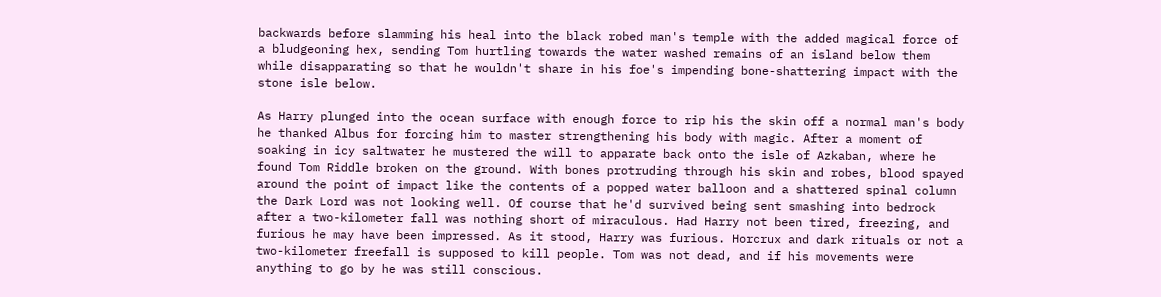backwards before slamming his heal into the black robed man's temple with the added magical force of a bludgeoning hex, sending Tom hurtling towards the water washed remains of an island below them while disapparating so that he wouldn't share in his foe's impending bone-shattering impact with the stone isle below.

As Harry plunged into the ocean surface with enough force to rip his the skin off a normal man's body he thanked Albus for forcing him to master strengthening his body with magic. After a moment of soaking in icy saltwater he mustered the will to apparate back onto the isle of Azkaban, where he found Tom Riddle broken on the ground. With bones protruding through his skin and robes, blood spayed around the point of impact like the contents of a popped water balloon and a shattered spinal column the Dark Lord was not looking well. Of course that he'd survived being sent smashing into bedrock after a two-kilometer fall was nothing short of miraculous. Had Harry not been tired, freezing, and furious he may have been impressed. As it stood, Harry was furious. Horcrux and dark rituals or not a two-kilometer freefall is supposed to kill people. Tom was not dead, and if his movements were anything to go by he was still conscious.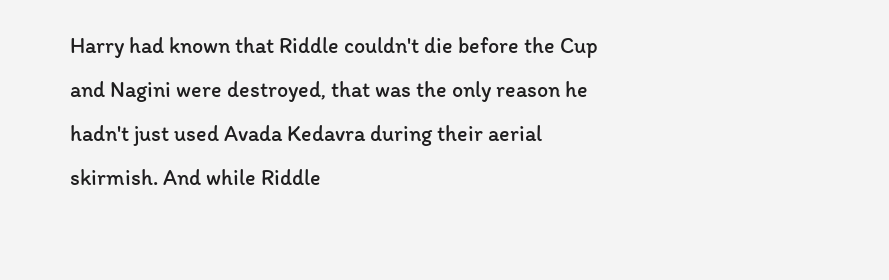Harry had known that Riddle couldn't die before the Cup and Nagini were destroyed, that was the only reason he hadn't just used Avada Kedavra during their aerial skirmish. And while Riddle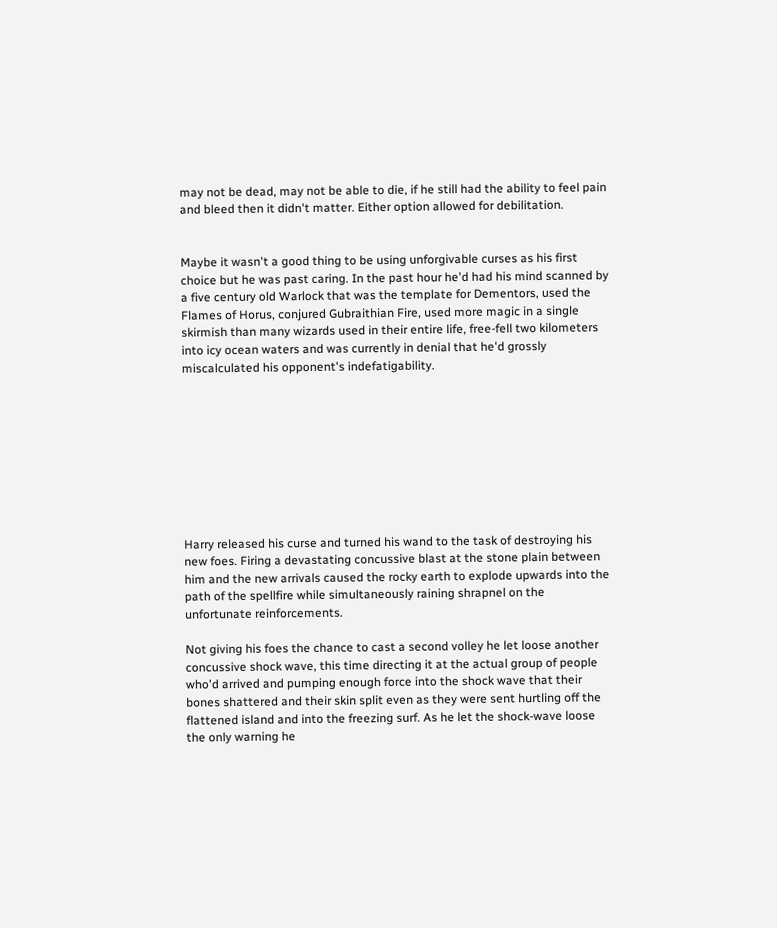may not be dead, may not be able to die, if he still had the ability to feel pain and bleed then it didn't matter. Either option allowed for debilitation.


Maybe it wasn't a good thing to be using unforgivable curses as his first choice but he was past caring. In the past hour he'd had his mind scanned by a five century old Warlock that was the template for Dementors, used the Flames of Horus, conjured Gubraithian Fire, used more magic in a single skirmish than many wizards used in their entire life, free-fell two kilometers into icy ocean waters and was currently in denial that he'd grossly miscalculated his opponent's indefatigability.









Harry released his curse and turned his wand to the task of destroying his new foes. Firing a devastating concussive blast at the stone plain between him and the new arrivals caused the rocky earth to explode upwards into the path of the spellfire while simultaneously raining shrapnel on the unfortunate reinforcements.

Not giving his foes the chance to cast a second volley he let loose another concussive shock wave, this time directing it at the actual group of people who'd arrived and pumping enough force into the shock wave that their bones shattered and their skin split even as they were sent hurtling off the flattened island and into the freezing surf. As he let the shock-wave loose the only warning he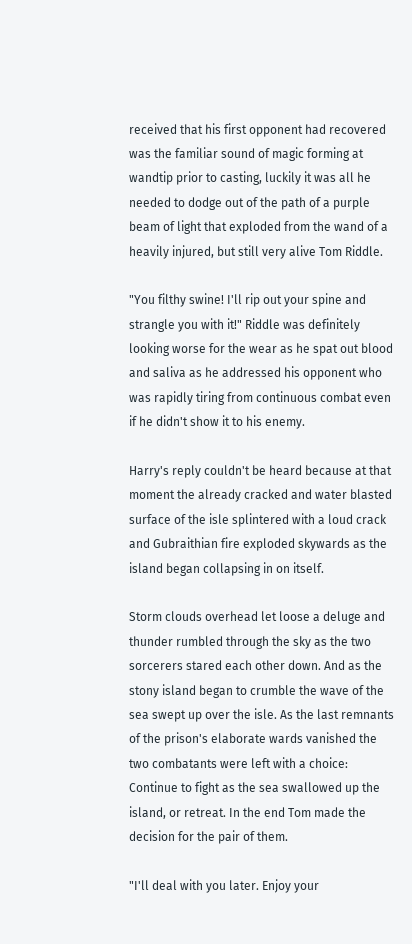received that his first opponent had recovered was the familiar sound of magic forming at wandtip prior to casting, luckily it was all he needed to dodge out of the path of a purple beam of light that exploded from the wand of a heavily injured, but still very alive Tom Riddle.

"You filthy swine! I'll rip out your spine and strangle you with it!" Riddle was definitely looking worse for the wear as he spat out blood and saliva as he addressed his opponent who was rapidly tiring from continuous combat even if he didn't show it to his enemy.

Harry's reply couldn't be heard because at that moment the already cracked and water blasted surface of the isle splintered with a loud crack and Gubraithian fire exploded skywards as the island began collapsing in on itself.

Storm clouds overhead let loose a deluge and thunder rumbled through the sky as the two sorcerers stared each other down. And as the stony island began to crumble the wave of the sea swept up over the isle. As the last remnants of the prison's elaborate wards vanished the two combatants were left with a choice: Continue to fight as the sea swallowed up the island, or retreat. In the end Tom made the decision for the pair of them.

"I'll deal with you later. Enjoy your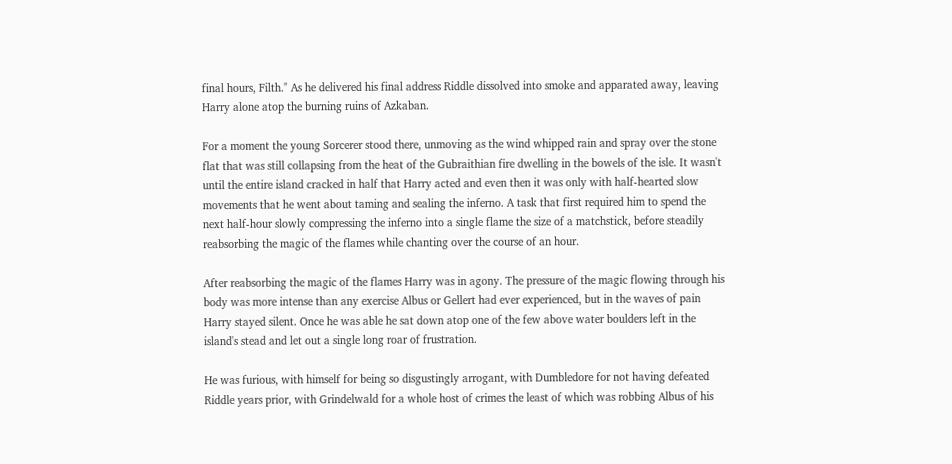final hours, Filth." As he delivered his final address Riddle dissolved into smoke and apparated away, leaving Harry alone atop the burning ruins of Azkaban.

For a moment the young Sorcerer stood there, unmoving as the wind whipped rain and spray over the stone flat that was still collapsing from the heat of the Gubraithian fire dwelling in the bowels of the isle. It wasn't until the entire island cracked in half that Harry acted and even then it was only with half-hearted slow movements that he went about taming and sealing the inferno. A task that first required him to spend the next half-hour slowly compressing the inferno into a single flame the size of a matchstick, before steadily reabsorbing the magic of the flames while chanting over the course of an hour.

After reabsorbing the magic of the flames Harry was in agony. The pressure of the magic flowing through his body was more intense than any exercise Albus or Gellert had ever experienced, but in the waves of pain Harry stayed silent. Once he was able he sat down atop one of the few above water boulders left in the island's stead and let out a single long roar of frustration.

He was furious, with himself for being so disgustingly arrogant, with Dumbledore for not having defeated Riddle years prior, with Grindelwald for a whole host of crimes the least of which was robbing Albus of his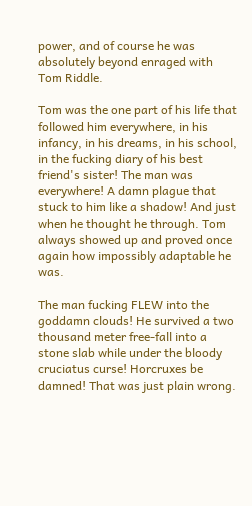power, and of course he was absolutely beyond enraged with Tom Riddle.

Tom was the one part of his life that followed him everywhere, in his infancy, in his dreams, in his school, in the fucking diary of his best friend's sister! The man was everywhere! A damn plague that stuck to him like a shadow! And just when he thought he through. Tom always showed up and proved once again how impossibly adaptable he was.

The man fucking FLEW into the goddamn clouds! He survived a two thousand meter free-fall into a stone slab while under the bloody cruciatus curse! Horcruxes be damned! That was just plain wrong.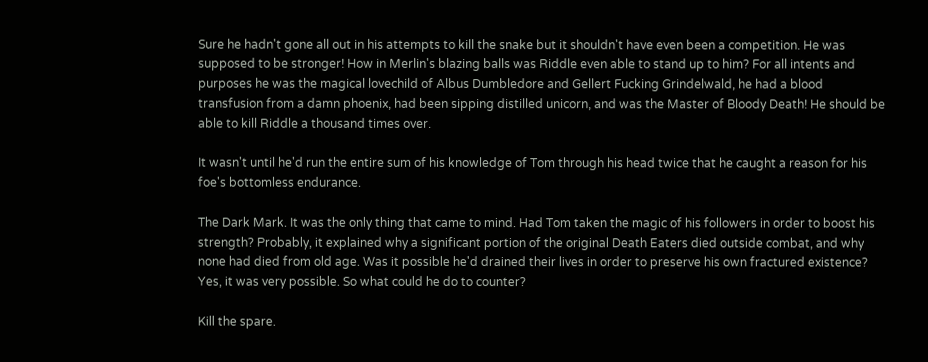Sure he hadn't gone all out in his attempts to kill the snake but it shouldn't have even been a competition. He was supposed to be stronger! How in Merlin's blazing balls was Riddle even able to stand up to him? For all intents and purposes he was the magical lovechild of Albus Dumbledore and Gellert Fucking Grindelwald, he had a blood transfusion from a damn phoenix, had been sipping distilled unicorn, and was the Master of Bloody Death! He should be able to kill Riddle a thousand times over.

It wasn't until he'd run the entire sum of his knowledge of Tom through his head twice that he caught a reason for his foe's bottomless endurance.

The Dark Mark. It was the only thing that came to mind. Had Tom taken the magic of his followers in order to boost his strength? Probably, it explained why a significant portion of the original Death Eaters died outside combat, and why none had died from old age. Was it possible he'd drained their lives in order to preserve his own fractured existence? Yes, it was very possible. So what could he do to counter?

Kill the spare.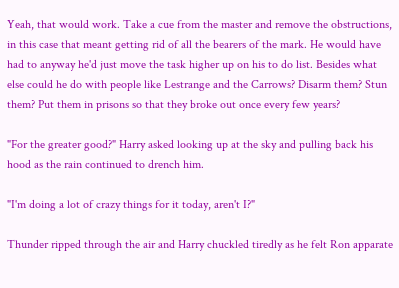Yeah, that would work. Take a cue from the master and remove the obstructions, in this case that meant getting rid of all the bearers of the mark. He would have had to anyway he'd just move the task higher up on his to do list. Besides what else could he do with people like Lestrange and the Carrows? Disarm them? Stun them? Put them in prisons so that they broke out once every few years?

"For the greater good?" Harry asked looking up at the sky and pulling back his hood as the rain continued to drench him.

"I'm doing a lot of crazy things for it today, aren't I?"

Thunder ripped through the air and Harry chuckled tiredly as he felt Ron apparate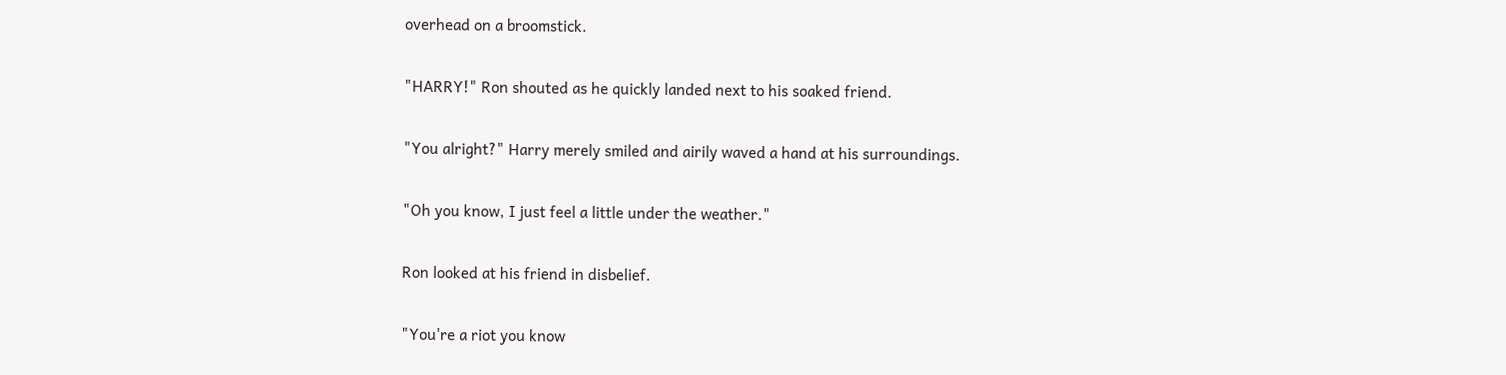overhead on a broomstick.

"HARRY!" Ron shouted as he quickly landed next to his soaked friend.

"You alright?" Harry merely smiled and airily waved a hand at his surroundings.

"Oh you know, I just feel a little under the weather."

Ron looked at his friend in disbelief.

"You're a riot you know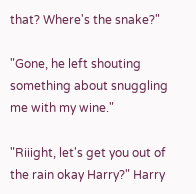that? Where's the snake?"

"Gone, he left shouting something about snuggling me with my wine."

"Riiight, let's get you out of the rain okay Harry?" Harry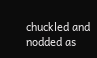chuckled and nodded as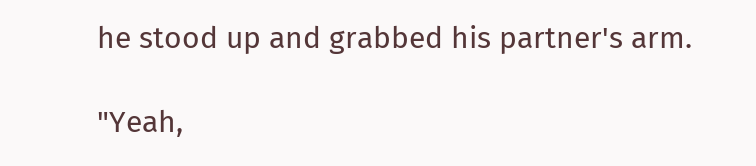he stood up and grabbed his partner's arm.

"Yeah,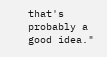that's probably a good idea."